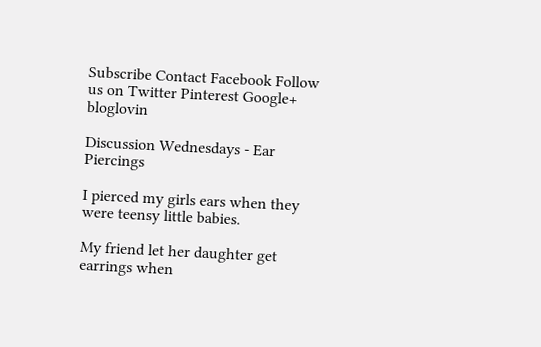Subscribe Contact Facebook Follow us on Twitter Pinterest Google+ bloglovin

Discussion Wednesdays - Ear Piercings

I pierced my girls ears when they were teensy little babies.

My friend let her daughter get earrings when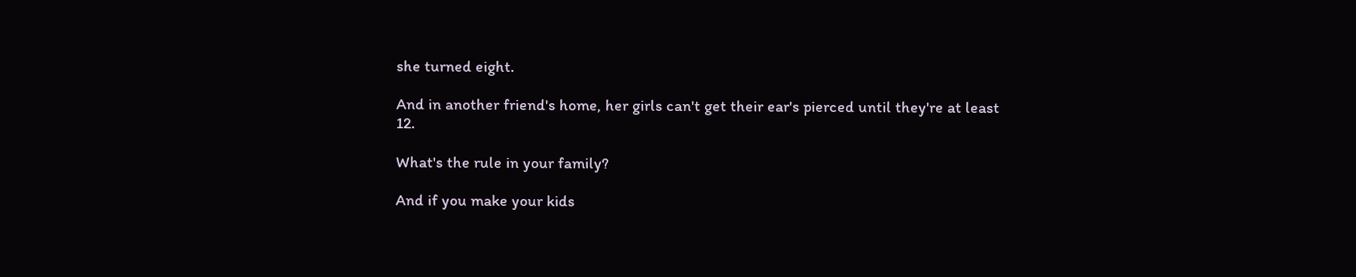she turned eight.

And in another friend's home, her girls can't get their ear's pierced until they're at least 12.

What's the rule in your family?

And if you make your kids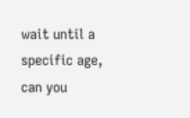wait until a specific age, can you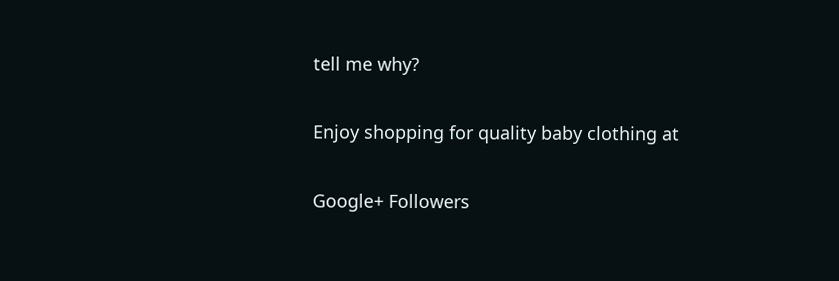tell me why?

Enjoy shopping for quality baby clothing at

Google+ Followers